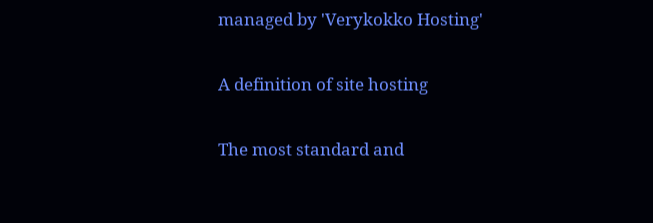managed by 'Verykokko Hosting'

A definition of site hosting

The most standard and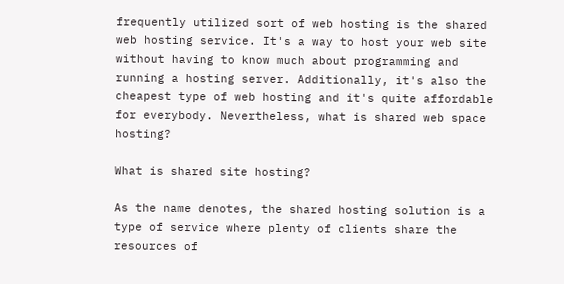frequently utilized sort of web hosting is the shared web hosting service. It's a way to host your web site without having to know much about programming and running a hosting server. Additionally, it's also the cheapest type of web hosting and it's quite affordable for everybody. Nevertheless, what is shared web space hosting?

What is shared site hosting?

As the name denotes, the shared hosting solution is a type of service where plenty of clients share the resources of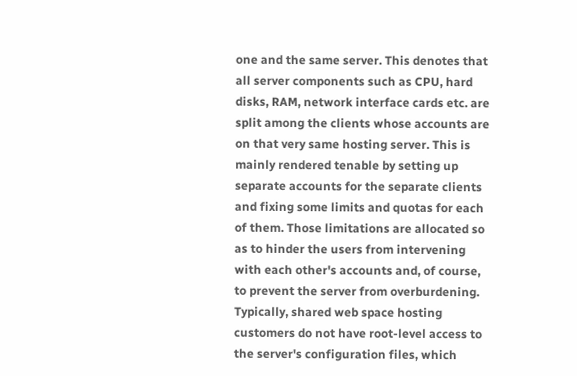one and the same server. This denotes that all server components such as CPU, hard disks, RAM, network interface cards etc. are split among the clients whose accounts are on that very same hosting server. This is mainly rendered tenable by setting up separate accounts for the separate clients and fixing some limits and quotas for each of them. Those limitations are allocated so as to hinder the users from intervening with each other's accounts and, of course, to prevent the server from overburdening. Typically, shared web space hosting customers do not have root-level access to the server's configuration files, which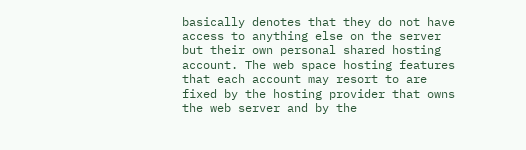basically denotes that they do not have access to anything else on the server but their own personal shared hosting account. The web space hosting features that each account may resort to are fixed by the hosting provider that owns the web server and by the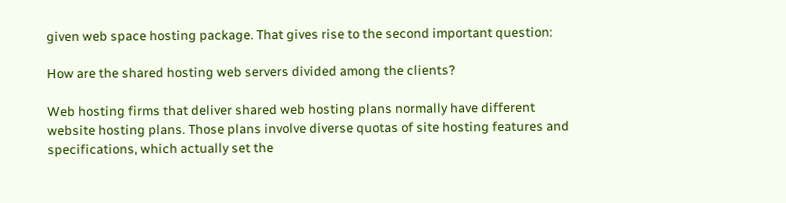given web space hosting package. That gives rise to the second important question:

How are the shared hosting web servers divided among the clients?

Web hosting firms that deliver shared web hosting plans normally have different website hosting plans. Those plans involve diverse quotas of site hosting features and specifications, which actually set the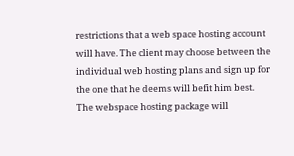restrictions that a web space hosting account will have. The client may choose between the individual web hosting plans and sign up for the one that he deems will befit him best. The webspace hosting package will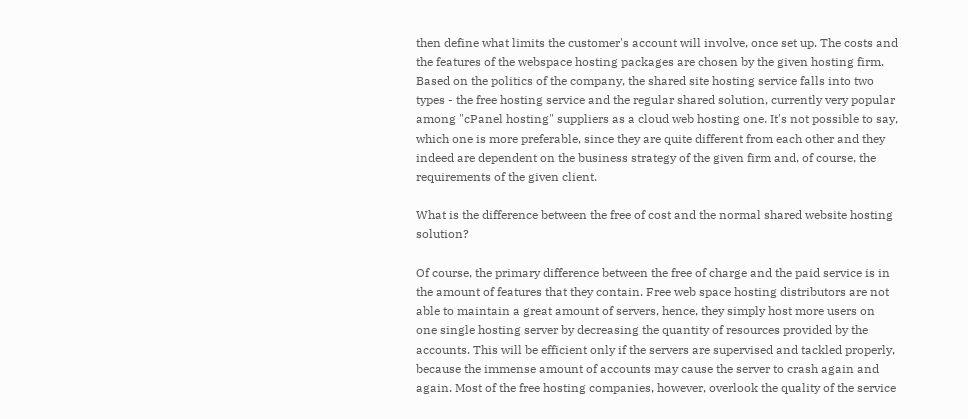then define what limits the customer's account will involve, once set up. The costs and the features of the webspace hosting packages are chosen by the given hosting firm. Based on the politics of the company, the shared site hosting service falls into two types - the free hosting service and the regular shared solution, currently very popular among "cPanel hosting" suppliers as a cloud web hosting one. It's not possible to say, which one is more preferable, since they are quite different from each other and they indeed are dependent on the business strategy of the given firm and, of course, the requirements of the given client.

What is the difference between the free of cost and the normal shared website hosting solution?

Of course, the primary difference between the free of charge and the paid service is in the amount of features that they contain. Free web space hosting distributors are not able to maintain a great amount of servers, hence, they simply host more users on one single hosting server by decreasing the quantity of resources provided by the accounts. This will be efficient only if the servers are supervised and tackled properly, because the immense amount of accounts may cause the server to crash again and again. Most of the free hosting companies, however, overlook the quality of the service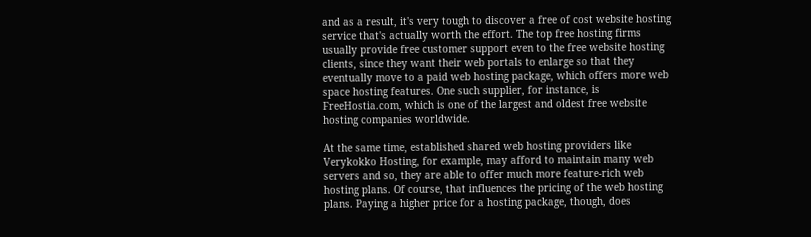and as a result, it's very tough to discover a free of cost website hosting service that's actually worth the effort. The top free hosting firms usually provide free customer support even to the free website hosting clients, since they want their web portals to enlarge so that they eventually move to a paid web hosting package, which offers more web space hosting features. One such supplier, for instance, is FreeHostia.com, which is one of the largest and oldest free website hosting companies worldwide.

At the same time, established shared web hosting providers like Verykokko Hosting, for example, may afford to maintain many web servers and so, they are able to offer much more feature-rich web hosting plans. Of course, that influences the pricing of the web hosting plans. Paying a higher price for a hosting package, though, does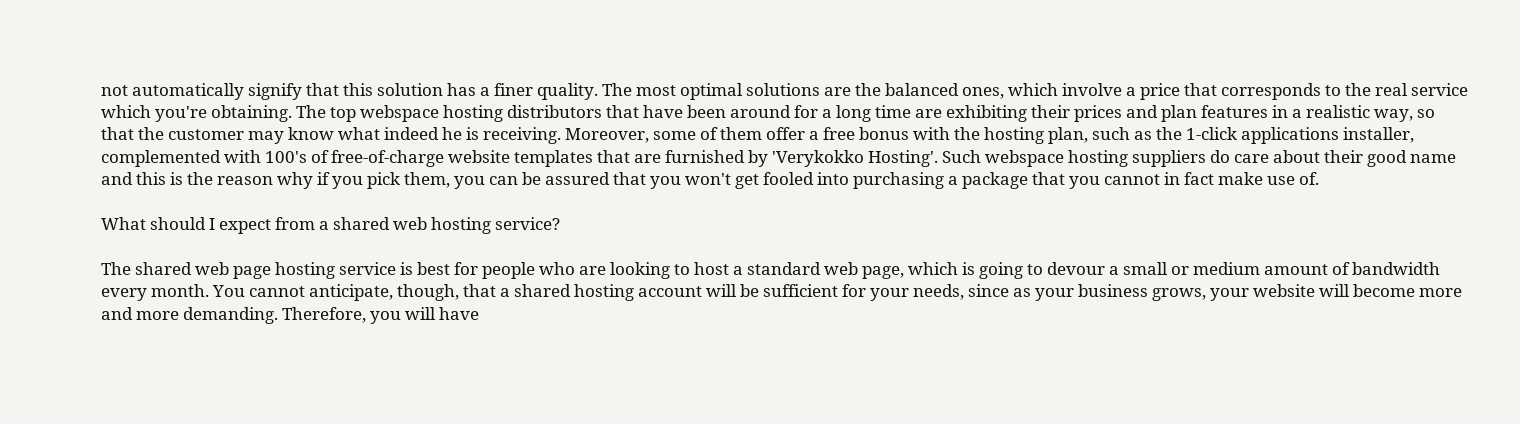not automatically signify that this solution has a finer quality. The most optimal solutions are the balanced ones, which involve a price that corresponds to the real service which you're obtaining. The top webspace hosting distributors that have been around for a long time are exhibiting their prices and plan features in a realistic way, so that the customer may know what indeed he is receiving. Moreover, some of them offer a free bonus with the hosting plan, such as the 1-click applications installer, complemented with 100's of free-of-charge website templates that are furnished by 'Verykokko Hosting'. Such webspace hosting suppliers do care about their good name and this is the reason why if you pick them, you can be assured that you won't get fooled into purchasing a package that you cannot in fact make use of.

What should I expect from a shared web hosting service?

The shared web page hosting service is best for people who are looking to host a standard web page, which is going to devour a small or medium amount of bandwidth every month. You cannot anticipate, though, that a shared hosting account will be sufficient for your needs, since as your business grows, your website will become more and more demanding. Therefore, you will have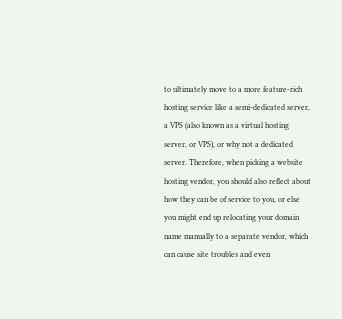to ultimately move to a more feature-rich hosting service like a semi-dedicated server, a VPS (also known as a virtual hosting server, or VPS), or why not a dedicated server. Therefore, when picking a website hosting vendor, you should also reflect about how they can be of service to you, or else you might end up relocating your domain name manually to a separate vendor, which can cause site troubles and even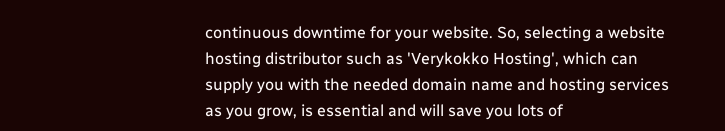continuous downtime for your website. So, selecting a website hosting distributor such as 'Verykokko Hosting', which can supply you with the needed domain name and hosting services as you grow, is essential and will save you lots of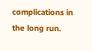complications in the long run.